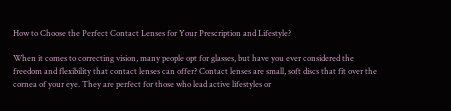How to Choose the Perfect Contact Lenses for Your Prescription and Lifestyle?

When it comes to correcting vision, many people opt for glasses, but have you ever considered the freedom and flexibility that contact lenses can offer? Contact lenses are small, soft discs that fit over the cornea of your eye. They are perfect for those who lead active lifestyles or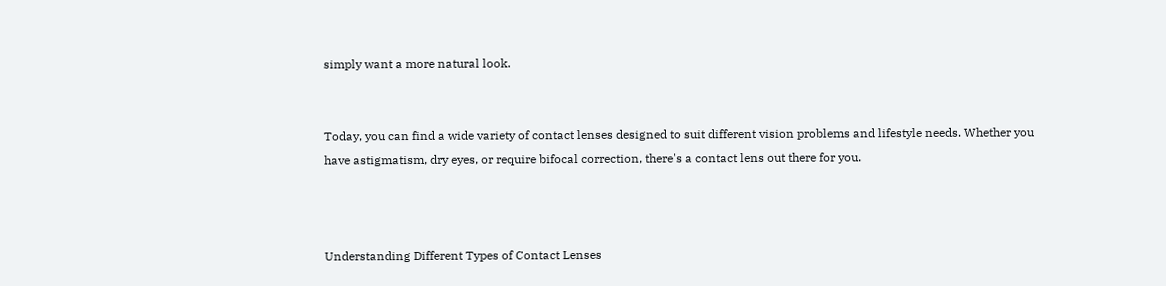simply want a more natural look.


Today, you can find a wide variety of contact lenses designed to suit different vision problems and lifestyle needs. Whether you have astigmatism, dry eyes, or require bifocal correction, there's a contact lens out there for you.



Understanding Different Types of Contact Lenses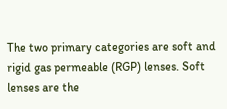The two primary categories are soft and rigid gas permeable (RGP) lenses. Soft lenses are the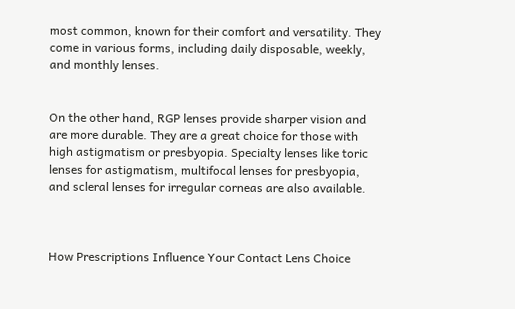most common, known for their comfort and versatility. They come in various forms, including daily disposable, weekly, and monthly lenses.


On the other hand, RGP lenses provide sharper vision and are more durable. They are a great choice for those with high astigmatism or presbyopia. Specialty lenses like toric lenses for astigmatism, multifocal lenses for presbyopia, and scleral lenses for irregular corneas are also available.



How Prescriptions Influence Your Contact Lens Choice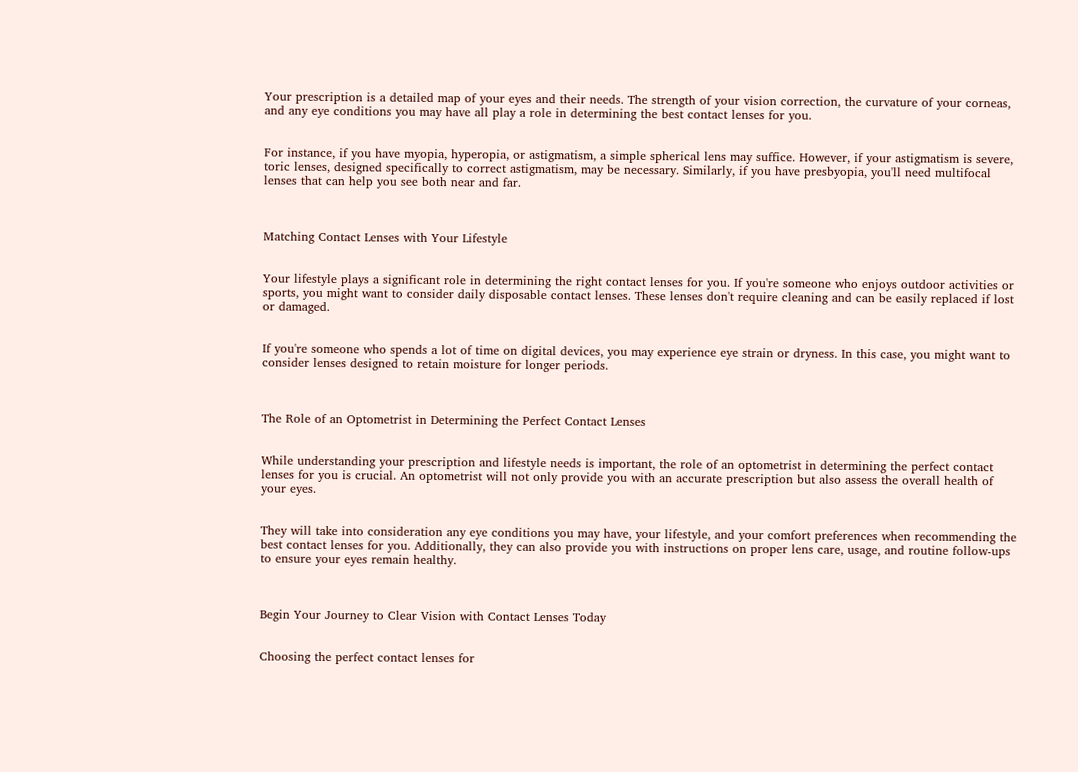Your prescription is a detailed map of your eyes and their needs. The strength of your vision correction, the curvature of your corneas, and any eye conditions you may have all play a role in determining the best contact lenses for you.


For instance, if you have myopia, hyperopia, or astigmatism, a simple spherical lens may suffice. However, if your astigmatism is severe, toric lenses, designed specifically to correct astigmatism, may be necessary. Similarly, if you have presbyopia, you'll need multifocal lenses that can help you see both near and far.



Matching Contact Lenses with Your Lifestyle


Your lifestyle plays a significant role in determining the right contact lenses for you. If you're someone who enjoys outdoor activities or sports, you might want to consider daily disposable contact lenses. These lenses don't require cleaning and can be easily replaced if lost or damaged.


If you're someone who spends a lot of time on digital devices, you may experience eye strain or dryness. In this case, you might want to consider lenses designed to retain moisture for longer periods.



The Role of an Optometrist in Determining the Perfect Contact Lenses


While understanding your prescription and lifestyle needs is important, the role of an optometrist in determining the perfect contact lenses for you is crucial. An optometrist will not only provide you with an accurate prescription but also assess the overall health of your eyes.


They will take into consideration any eye conditions you may have, your lifestyle, and your comfort preferences when recommending the best contact lenses for you. Additionally, they can also provide you with instructions on proper lens care, usage, and routine follow-ups to ensure your eyes remain healthy.



Begin Your Journey to Clear Vision with Contact Lenses Today


Choosing the perfect contact lenses for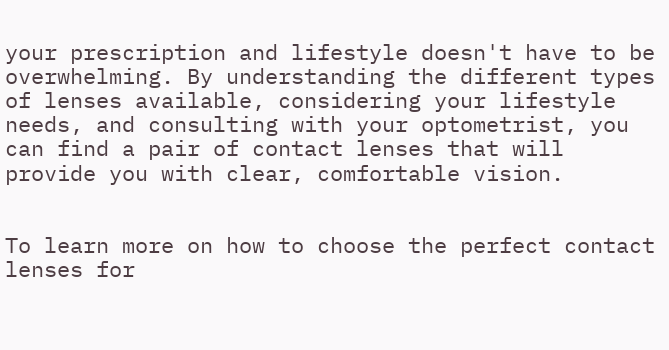your prescription and lifestyle doesn't have to be overwhelming. By understanding the different types of lenses available, considering your lifestyle needs, and consulting with your optometrist, you can find a pair of contact lenses that will provide you with clear, comfortable vision.


To learn more on how to choose the perfect contact lenses for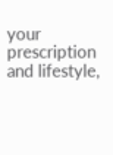your prescription and lifestyle,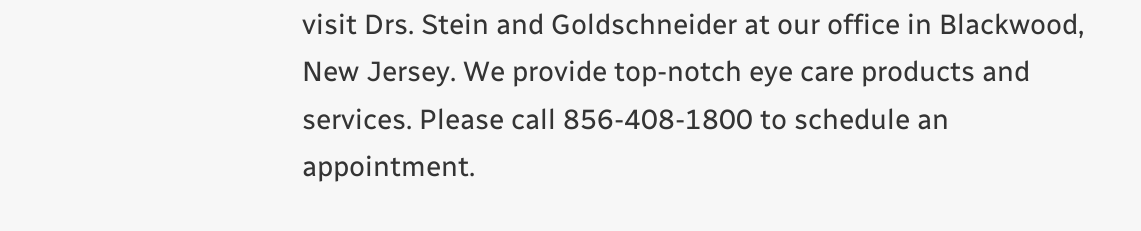visit Drs. Stein and Goldschneider at our office in Blackwood, New Jersey. We provide top-notch eye care products and services. Please call 856-408-1800 to schedule an appointment.